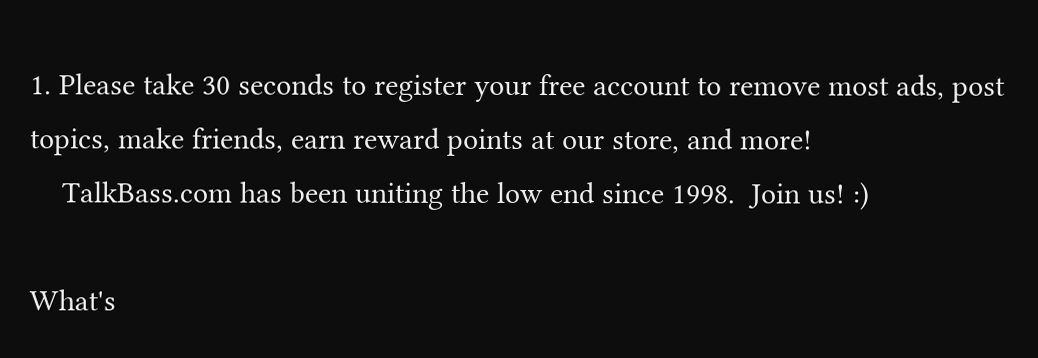1. Please take 30 seconds to register your free account to remove most ads, post topics, make friends, earn reward points at our store, and more!
    TalkBass.com has been uniting the low end since 1998.  Join us! :)

What's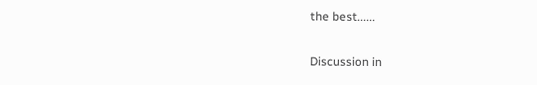the best......

Discussion in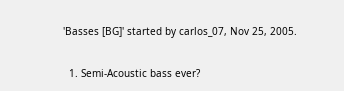'Basses [BG]' started by carlos_07, Nov 25, 2005.

  1. Semi-Acoustic bass ever?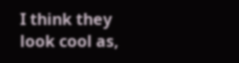I think they look cool as,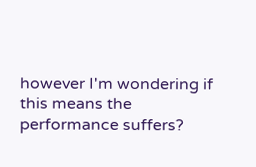however I'm wondering if this means the performance suffers?